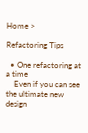Home >

Refactoring Tips

  • One refactoring at a time
    Even if you can see the ultimate new design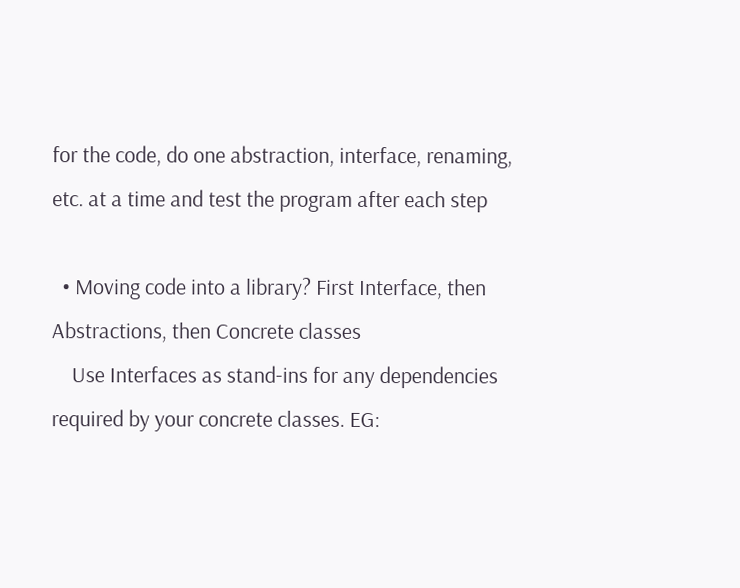for the code, do one abstraction, interface, renaming, etc. at a time and test the program after each step

  • Moving code into a library? First Interface, then Abstractions, then Concrete classes
    Use Interfaces as stand-ins for any dependencies required by your concrete classes. EG: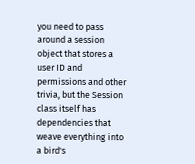you need to pass around a session object that stores a user ID and permissions and other trivia, but the Session class itself has dependencies that weave everything into a bird's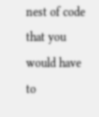nest of code that you would have to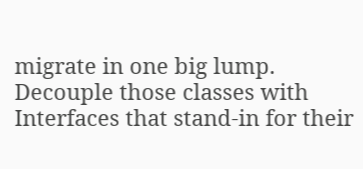migrate in one big lump. Decouple those classes with Interfaces that stand-in for their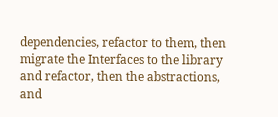dependencies, refactor to them, then migrate the Interfaces to the library and refactor, then the abstractions, and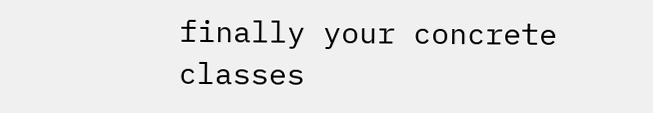finally your concrete classes